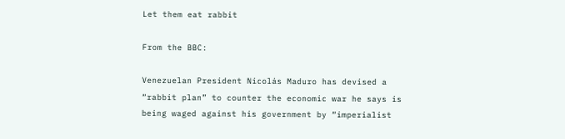Let them eat rabbit

From the BBC:

Venezuelan President Nicolás Maduro has devised a “rabbit plan” to counter the economic war he says is being waged against his government by “imperialist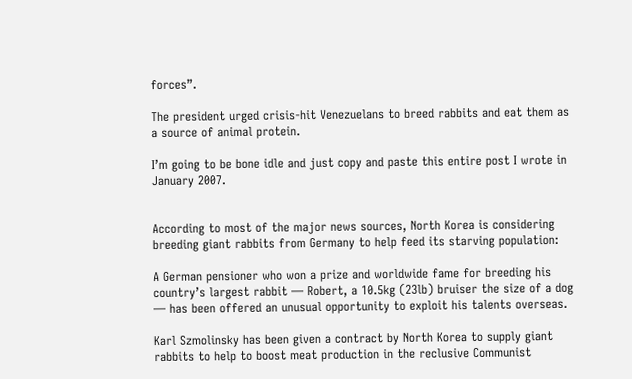forces”.

The president urged crisis-hit Venezuelans to breed rabbits and eat them as a source of animal protein.

I’m going to be bone idle and just copy and paste this entire post I wrote in January 2007.


According to most of the major news sources, North Korea is considering breeding giant rabbits from Germany to help feed its starving population:

A German pensioner who won a prize and worldwide fame for breeding his country’s largest rabbit — Robert, a 10.5kg (23lb) bruiser the size of a dog — has been offered an unusual opportunity to exploit his talents overseas.

Karl Szmolinsky has been given a contract by North Korea to supply giant rabbits to help to boost meat production in the reclusive Communist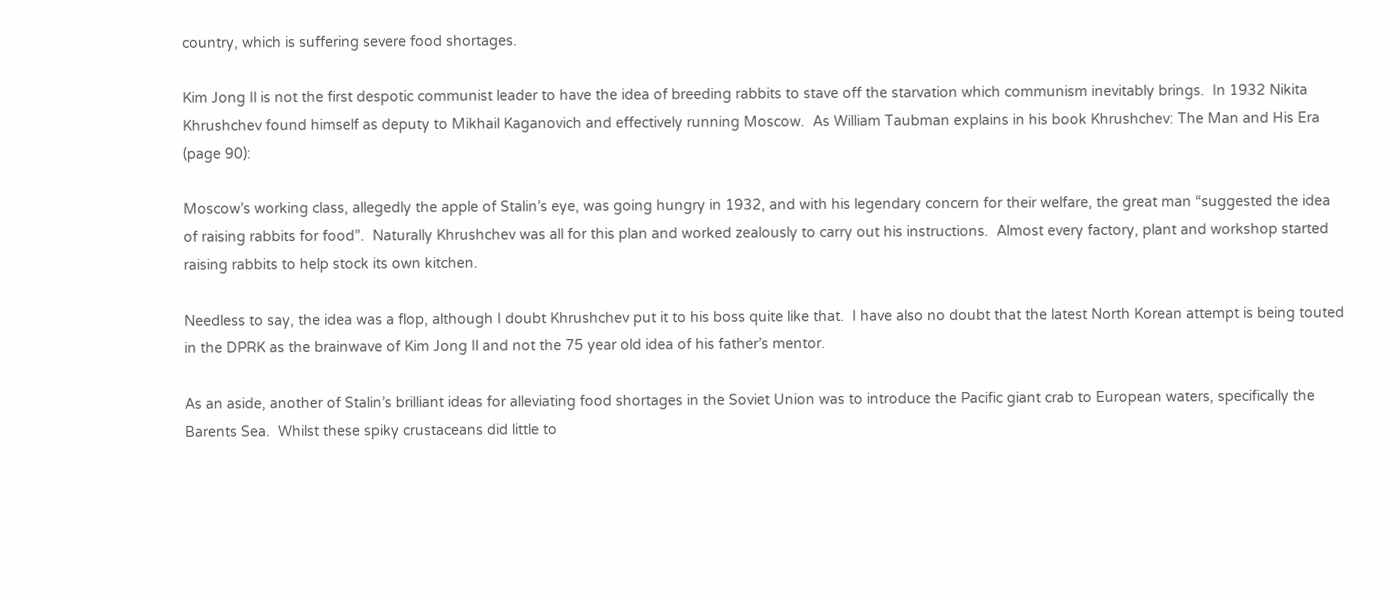country, which is suffering severe food shortages.

Kim Jong Il is not the first despotic communist leader to have the idea of breeding rabbits to stave off the starvation which communism inevitably brings.  In 1932 Nikita Khrushchev found himself as deputy to Mikhail Kaganovich and effectively running Moscow.  As William Taubman explains in his book Khrushchev: The Man and His Era (page 90):

Moscow’s working class, allegedly the apple of Stalin’s eye, was going hungry in 1932, and with his legendary concern for their welfare, the great man “suggested the idea of raising rabbits for food”.  Naturally Khrushchev was all for this plan and worked zealously to carry out his instructions.  Almost every factory, plant and workshop started raising rabbits to help stock its own kitchen.

Needless to say, the idea was a flop, although I doubt Khrushchev put it to his boss quite like that.  I have also no doubt that the latest North Korean attempt is being touted in the DPRK as the brainwave of Kim Jong Il and not the 75 year old idea of his father’s mentor.

As an aside, another of Stalin’s brilliant ideas for alleviating food shortages in the Soviet Union was to introduce the Pacific giant crab to European waters, specifically the Barents Sea.  Whilst these spiky crustaceans did little to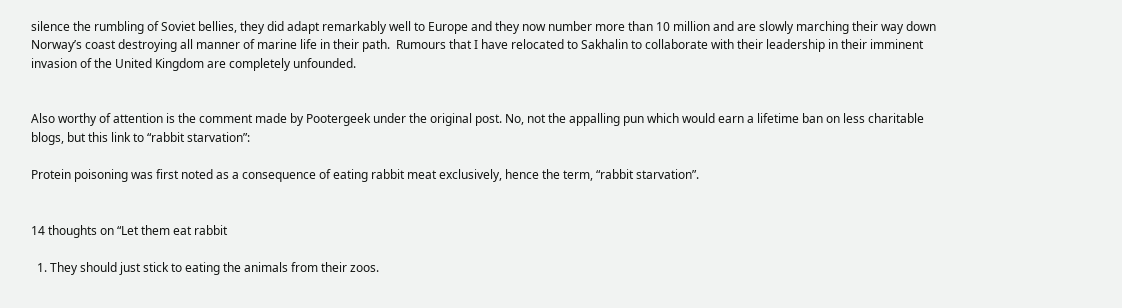silence the rumbling of Soviet bellies, they did adapt remarkably well to Europe and they now number more than 10 million and are slowly marching their way down Norway’s coast destroying all manner of marine life in their path.  Rumours that I have relocated to Sakhalin to collaborate with their leadership in their imminent invasion of the United Kingdom are completely unfounded.


Also worthy of attention is the comment made by Pootergeek under the original post. No, not the appalling pun which would earn a lifetime ban on less charitable blogs, but this link to “rabbit starvation”:

Protein poisoning was first noted as a consequence of eating rabbit meat exclusively, hence the term, “rabbit starvation”.


14 thoughts on “Let them eat rabbit

  1. They should just stick to eating the animals from their zoos.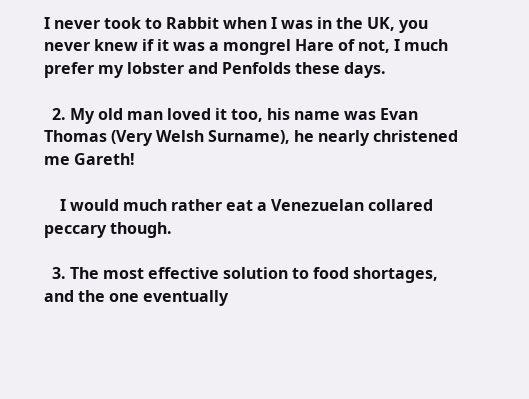I never took to Rabbit when I was in the UK, you never knew if it was a mongrel Hare of not, I much prefer my lobster and Penfolds these days.

  2. My old man loved it too, his name was Evan Thomas (Very Welsh Surname), he nearly christened me Gareth!

    I would much rather eat a Venezuelan collared peccary though.

  3. The most effective solution to food shortages, and the one eventually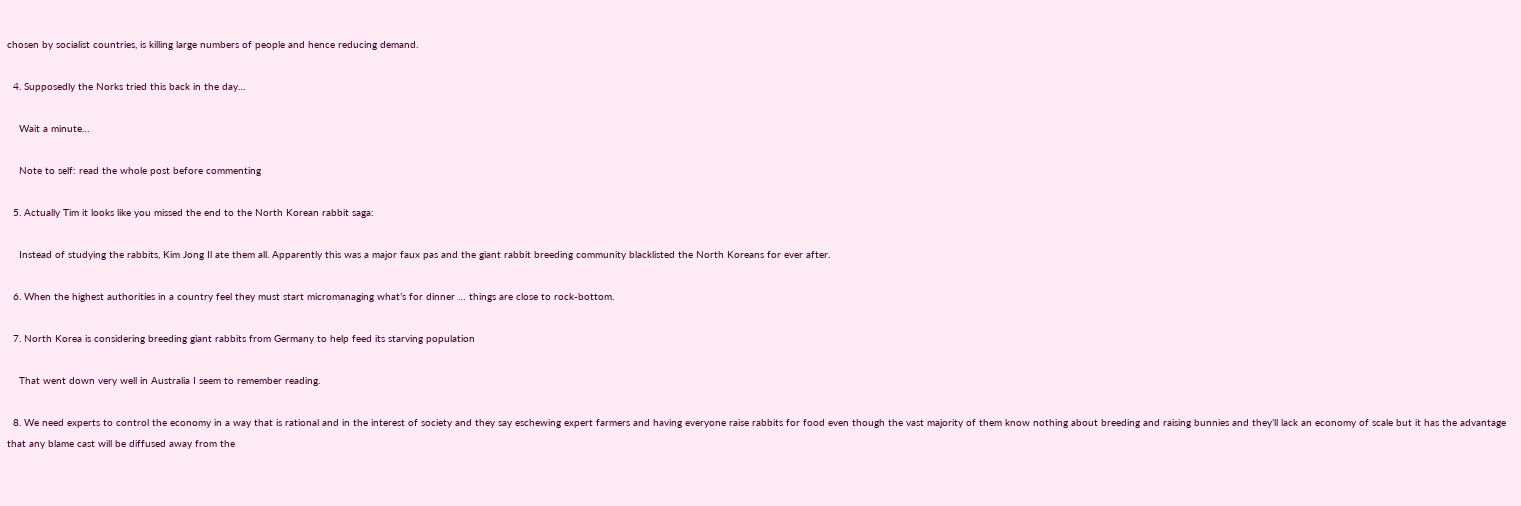chosen by socialist countries, is killing large numbers of people and hence reducing demand.

  4. Supposedly the Norks tried this back in the day…

    Wait a minute…

    Note to self: read the whole post before commenting

  5. Actually Tim it looks like you missed the end to the North Korean rabbit saga:

    Instead of studying the rabbits, Kim Jong Il ate them all. Apparently this was a major faux pas and the giant rabbit breeding community blacklisted the North Koreans for ever after.

  6. When the highest authorities in a country feel they must start micromanaging what’s for dinner … things are close to rock-bottom.

  7. North Korea is considering breeding giant rabbits from Germany to help feed its starving population

    That went down very well in Australia I seem to remember reading.

  8. We need experts to control the economy in a way that is rational and in the interest of society and they say eschewing expert farmers and having everyone raise rabbits for food even though the vast majority of them know nothing about breeding and raising bunnies and they’ll lack an economy of scale but it has the advantage that any blame cast will be diffused away from the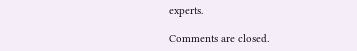experts.

Comments are closed.